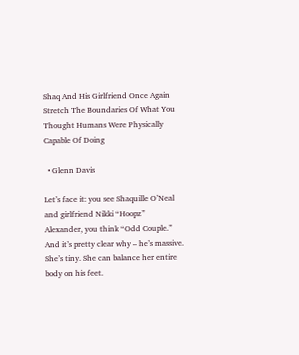Shaq And His Girlfriend Once Again Stretch The Boundaries Of What You Thought Humans Were Physically Capable Of Doing

  • Glenn Davis

Let’s face it: you see Shaquille O’Neal and girlfriend Nikki “Hoopz” Alexander, you think “Odd Couple.” And it’s pretty clear why – he’s massive. She’s tiny. She can balance her entire body on his feet.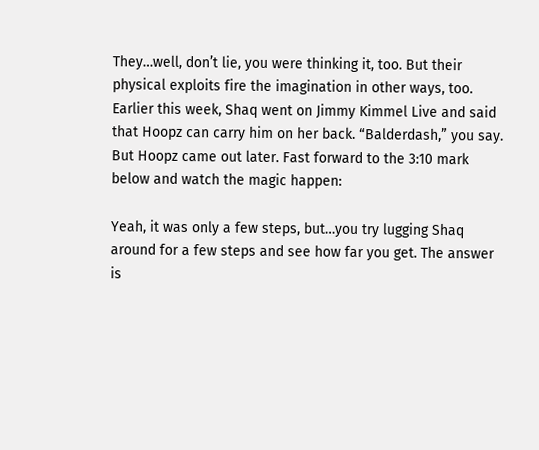They…well, don’t lie, you were thinking it, too. But their physical exploits fire the imagination in other ways, too. Earlier this week, Shaq went on Jimmy Kimmel Live and said that Hoopz can carry him on her back. “Balderdash,” you say. But Hoopz came out later. Fast forward to the 3:10 mark below and watch the magic happen:

Yeah, it was only a few steps, but…you try lugging Shaq around for a few steps and see how far you get. The answer is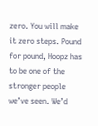zero. You will make it zero steps. Pound for pound, Hoopz has to be one of the stronger people we’ve seen. We’d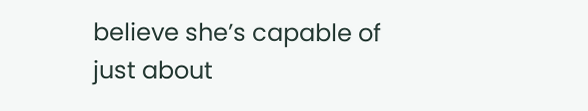believe she’s capable of just about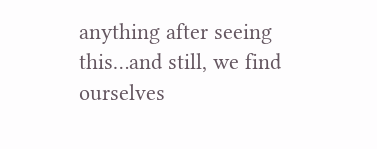anything after seeing this…and still, we find ourselves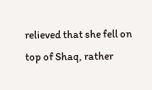relieved that she fell on top of Shaq, rather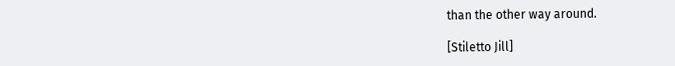than the other way around.

[Stiletto Jill]